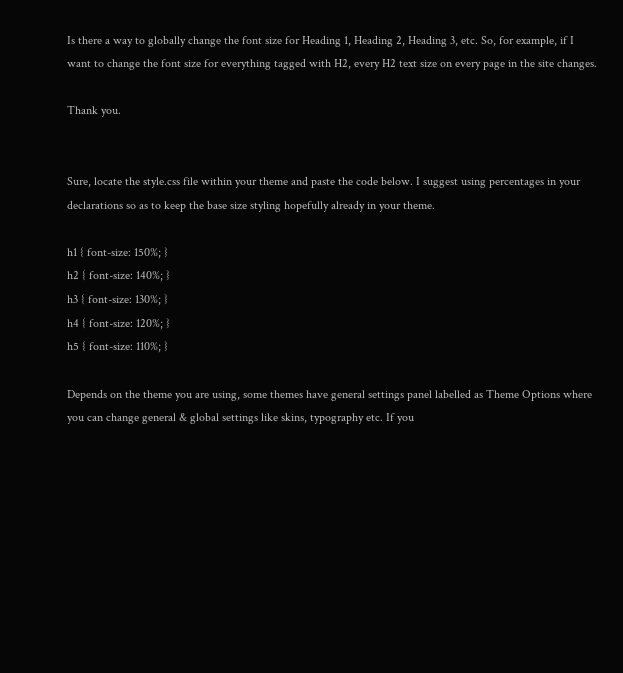Is there a way to globally change the font size for Heading 1, Heading 2, Heading 3, etc. So, for example, if I want to change the font size for everything tagged with H2, every H2 text size on every page in the site changes.

Thank you.


Sure, locate the style.css file within your theme and paste the code below. I suggest using percentages in your declarations so as to keep the base size styling hopefully already in your theme.

h1 { font-size: 150%; }
h2 { font-size: 140%; }
h3 { font-size: 130%; }
h4 { font-size: 120%; }
h5 { font-size: 110%; }

Depends on the theme you are using, some themes have general settings panel labelled as Theme Options where you can change general & global settings like skins, typography etc. If you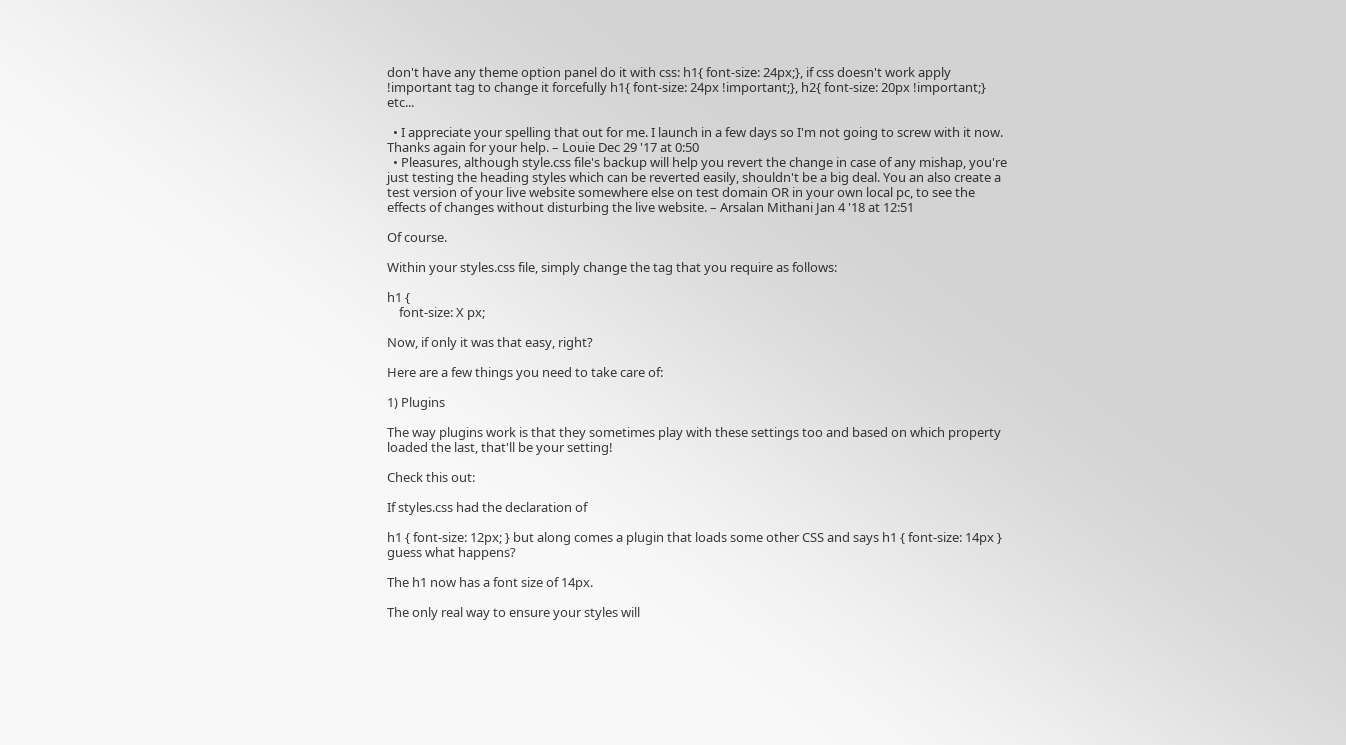don't have any theme option panel do it with css: h1{ font-size: 24px;}, if css doesn't work apply !important tag to change it forcefully h1{ font-size: 24px !important;}, h2{ font-size: 20px !important;} etc...

  • I appreciate your spelling that out for me. I launch in a few days so I'm not going to screw with it now. Thanks again for your help. – Louie Dec 29 '17 at 0:50
  • Pleasures, although style.css file's backup will help you revert the change in case of any mishap, you're just testing the heading styles which can be reverted easily, shouldn't be a big deal. You an also create a test version of your live website somewhere else on test domain OR in your own local pc, to see the effects of changes without disturbing the live website. – Arsalan Mithani Jan 4 '18 at 12:51

Of course.

Within your styles.css file, simply change the tag that you require as follows:

h1 {
    font-size: X px;

Now, if only it was that easy, right?

Here are a few things you need to take care of:

1) Plugins

The way plugins work is that they sometimes play with these settings too and based on which property loaded the last, that'll be your setting!

Check this out:

If styles.css had the declaration of

h1 { font-size: 12px; } but along comes a plugin that loads some other CSS and says h1 { font-size: 14px } guess what happens?

The h1 now has a font size of 14px.

The only real way to ensure your styles will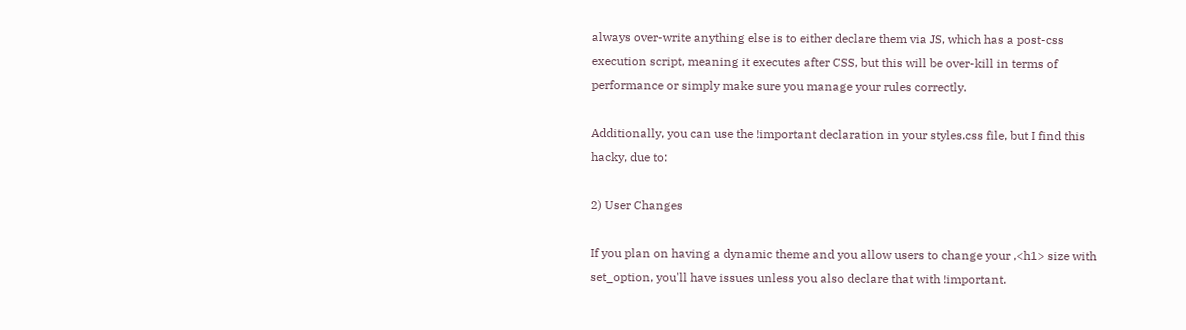always over-write anything else is to either declare them via JS, which has a post-css execution script, meaning it executes after CSS, but this will be over-kill in terms of performance or simply make sure you manage your rules correctly.

Additionally, you can use the !important declaration in your styles.css file, but I find this hacky, due to:

2) User Changes

If you plan on having a dynamic theme and you allow users to change your ,<h1> size with set_option, you'll have issues unless you also declare that with !important.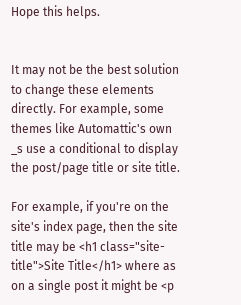Hope this helps.


It may not be the best solution to change these elements directly. For example, some themes like Automattic's own _s use a conditional to display the post/page title or site title.

For example, if you're on the site's index page, then the site title may be <h1 class="site-title">Site Title</h1> where as on a single post it might be <p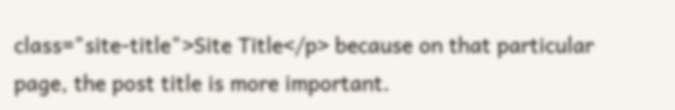class="site-title">Site Title</p> because on that particular page, the post title is more important.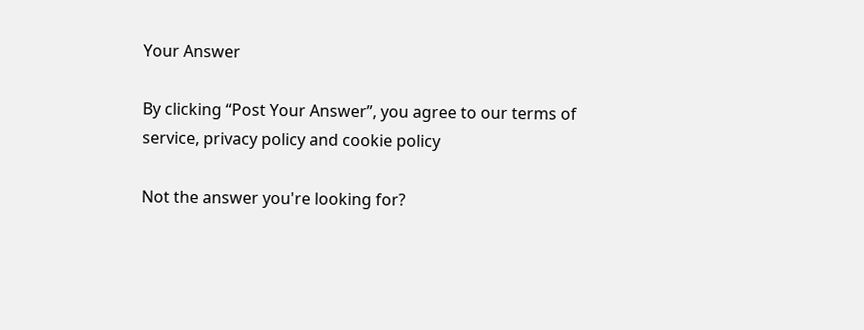Your Answer

By clicking “Post Your Answer”, you agree to our terms of service, privacy policy and cookie policy

Not the answer you're looking for?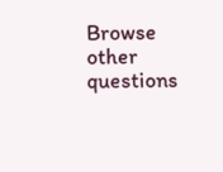Browse other questions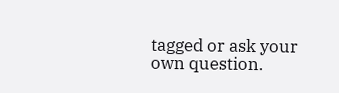tagged or ask your own question.